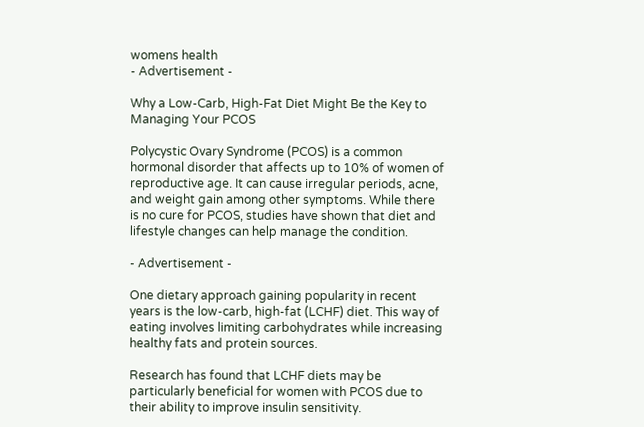womens health
- Advertisement -

Why a Low-Carb, High-Fat Diet Might Be the Key to Managing Your PCOS

Polycystic Ovary Syndrome (PCOS) is a common hormonal disorder that affects up to 10% of women of reproductive age. It can cause irregular periods, acne, and weight gain among other symptoms. While there is no cure for PCOS, studies have shown that diet and lifestyle changes can help manage the condition.

- Advertisement -

One dietary approach gaining popularity in recent years is the low-carb, high-fat (LCHF) diet. This way of eating involves limiting carbohydrates while increasing healthy fats and protein sources.

Research has found that LCHF diets may be particularly beneficial for women with PCOS due to their ability to improve insulin sensitivity.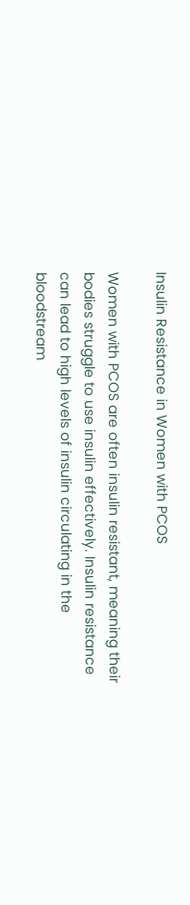Insulin Resistance in Women with PCOS

Women with PCOS are often insulin resistant, meaning their bodies struggle to use insulin effectively. Insulin resistance can lead to high levels of insulin circulating in the bloodstream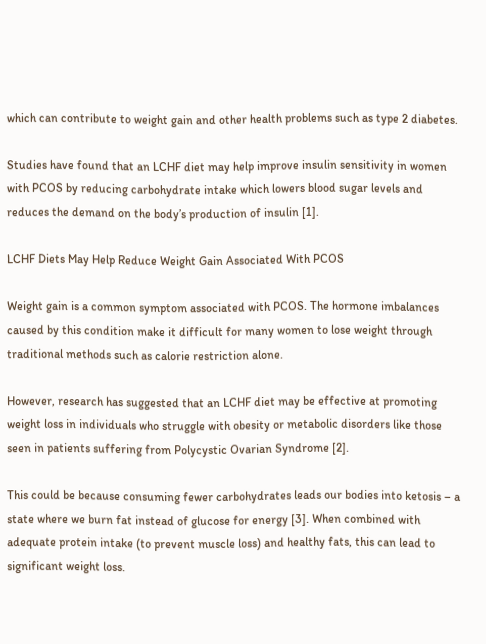which can contribute to weight gain and other health problems such as type 2 diabetes.

Studies have found that an LCHF diet may help improve insulin sensitivity in women with PCOS by reducing carbohydrate intake which lowers blood sugar levels and reduces the demand on the body’s production of insulin [1].

LCHF Diets May Help Reduce Weight Gain Associated With PCOS

Weight gain is a common symptom associated with PCOS. The hormone imbalances caused by this condition make it difficult for many women to lose weight through traditional methods such as calorie restriction alone.

However, research has suggested that an LCHF diet may be effective at promoting weight loss in individuals who struggle with obesity or metabolic disorders like those seen in patients suffering from Polycystic Ovarian Syndrome [2].

This could be because consuming fewer carbohydrates leads our bodies into ketosis – a state where we burn fat instead of glucose for energy [3]. When combined with adequate protein intake (to prevent muscle loss) and healthy fats, this can lead to significant weight loss.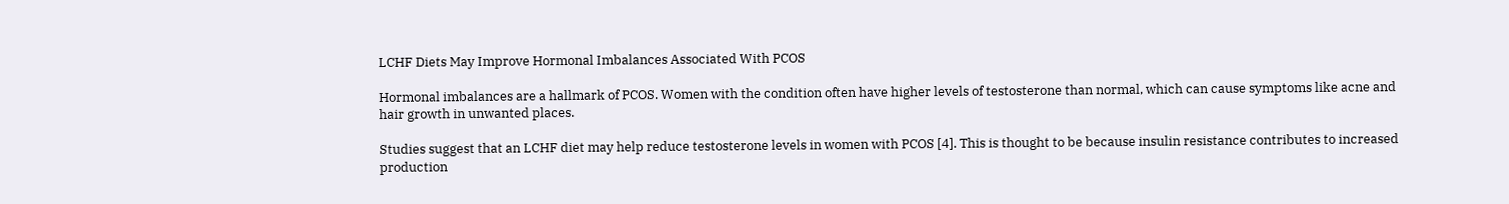LCHF Diets May Improve Hormonal Imbalances Associated With PCOS

Hormonal imbalances are a hallmark of PCOS. Women with the condition often have higher levels of testosterone than normal, which can cause symptoms like acne and hair growth in unwanted places.

Studies suggest that an LCHF diet may help reduce testosterone levels in women with PCOS [4]. This is thought to be because insulin resistance contributes to increased production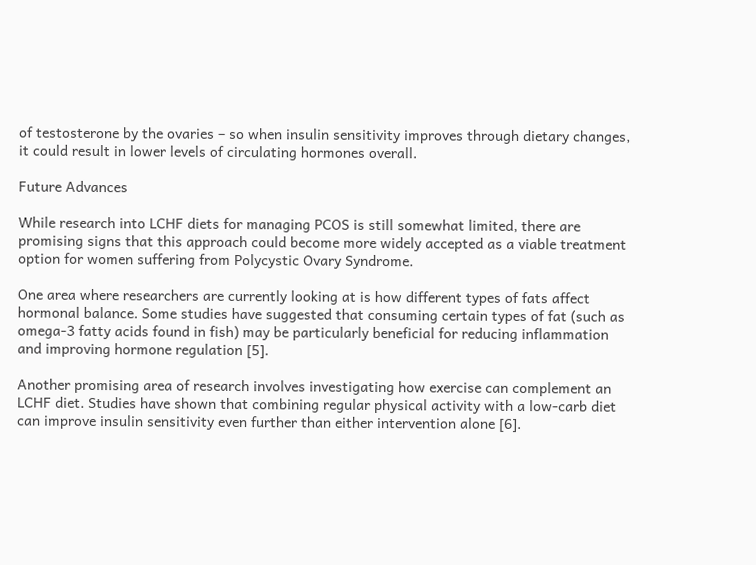of testosterone by the ovaries – so when insulin sensitivity improves through dietary changes, it could result in lower levels of circulating hormones overall.

Future Advances

While research into LCHF diets for managing PCOS is still somewhat limited, there are promising signs that this approach could become more widely accepted as a viable treatment option for women suffering from Polycystic Ovary Syndrome.

One area where researchers are currently looking at is how different types of fats affect hormonal balance. Some studies have suggested that consuming certain types of fat (such as omega-3 fatty acids found in fish) may be particularly beneficial for reducing inflammation and improving hormone regulation [5].

Another promising area of research involves investigating how exercise can complement an LCHF diet. Studies have shown that combining regular physical activity with a low-carb diet can improve insulin sensitivity even further than either intervention alone [6].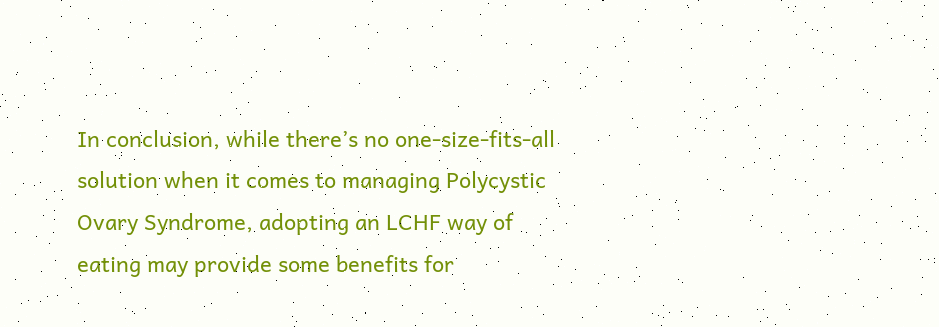In conclusion, while there’s no one-size-fits-all solution when it comes to managing Polycystic Ovary Syndrome, adopting an LCHF way of eating may provide some benefits for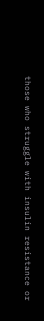those who struggle with insulin resistance or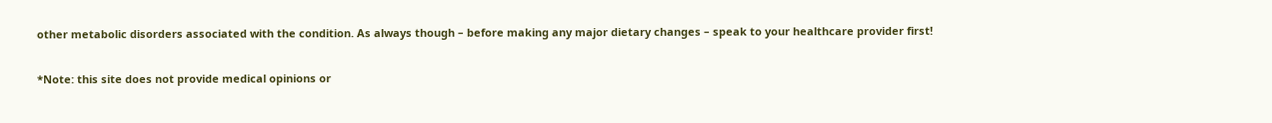other metabolic disorders associated with the condition. As always though – before making any major dietary changes – speak to your healthcare provider first!

*Note: this site does not provide medical opinions or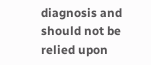diagnosis and should not be relied upon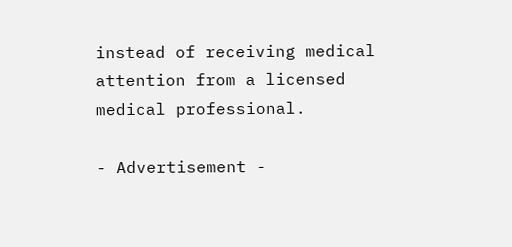instead of receiving medical attention from a licensed medical professional.

- Advertisement -